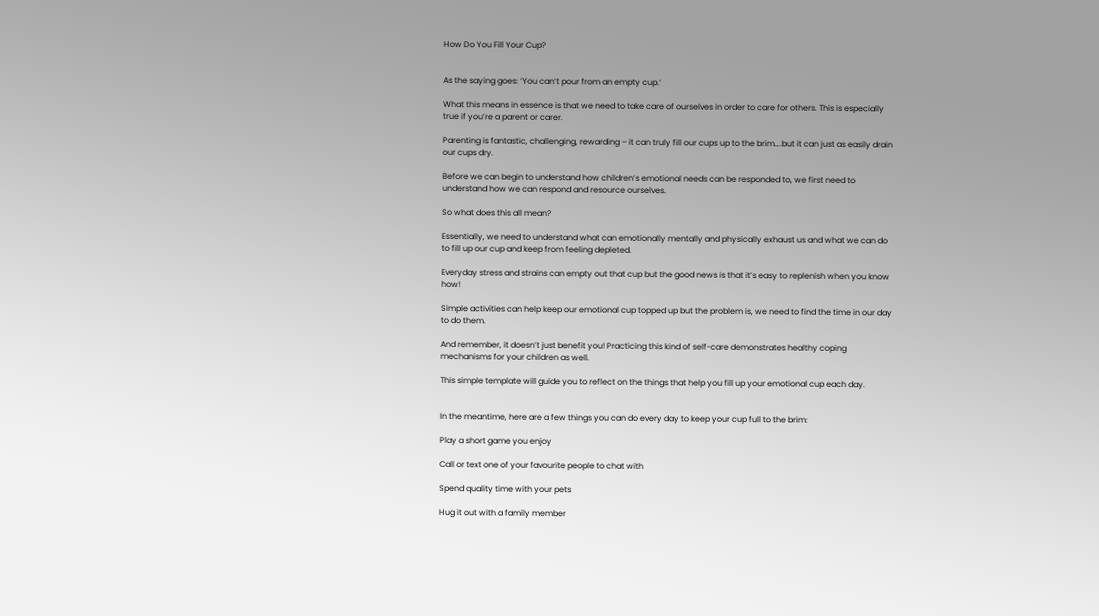How Do You Fill Your Cup?


As the saying goes: ‘You can’t pour from an empty cup.’

What this means in essence is that we need to take care of ourselves in order to care for others. This is especially true if you’re a parent or carer.

Parenting is fantastic, challenging, rewarding – it can truly fill our cups up to the brim….but it can just as easily drain our cups dry.

Before we can begin to understand how children’s emotional needs can be responded to, we first need to understand how we can respond and resource ourselves.

So what does this all mean?

Essentially, we need to understand what can emotionally mentally and physically exhaust us and what we can do to fill up our cup and keep from feeling depleted.

Everyday stress and strains can empty out that cup but the good news is that it’s easy to replenish when you know how!

Simple activities can help keep our emotional cup topped up but the problem is, we need to find the time in our day to do them.

And remember, it doesn’t just benefit you! Practicing this kind of self-care demonstrates healthy coping mechanisms for your children as well.

This simple template will guide you to reflect on the things that help you fill up your emotional cup each day.


In the meantime, here are a few things you can do every day to keep your cup full to the brim:

Play a short game you enjoy

Call or text one of your favourite people to chat with

Spend quality time with your pets

Hug it out with a family member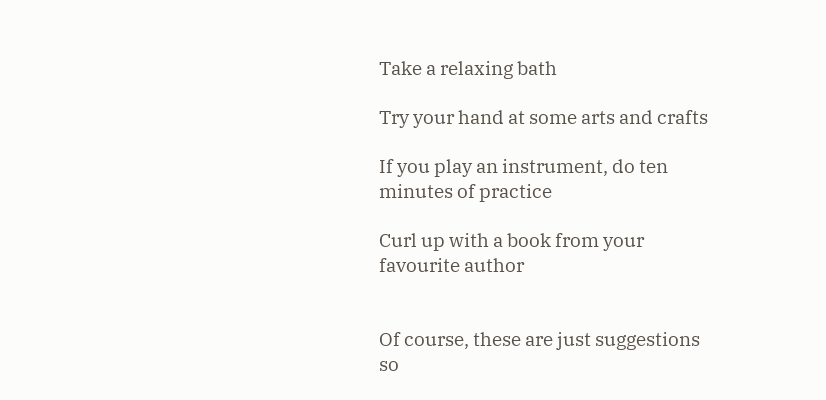Take a relaxing bath

Try your hand at some arts and crafts

If you play an instrument, do ten minutes of practice

Curl up with a book from your favourite author


Of course, these are just suggestions so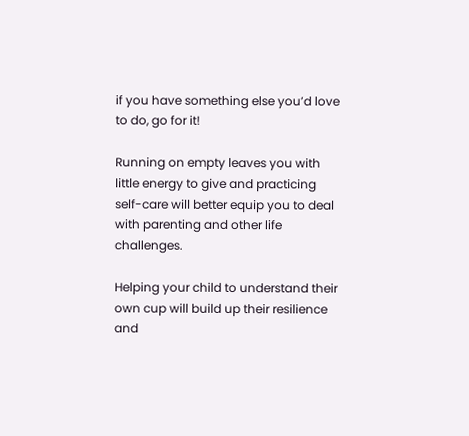if you have something else you’d love to do, go for it!

Running on empty leaves you with little energy to give and practicing self-care will better equip you to deal with parenting and other life challenges.

Helping your child to understand their own cup will build up their resilience and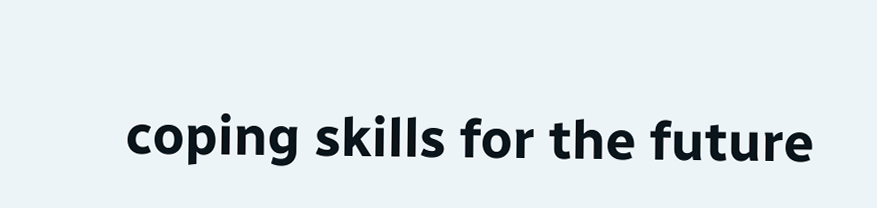coping skills for the future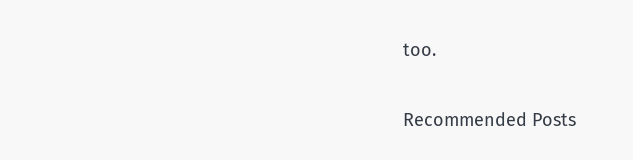too.


Recommended Posts